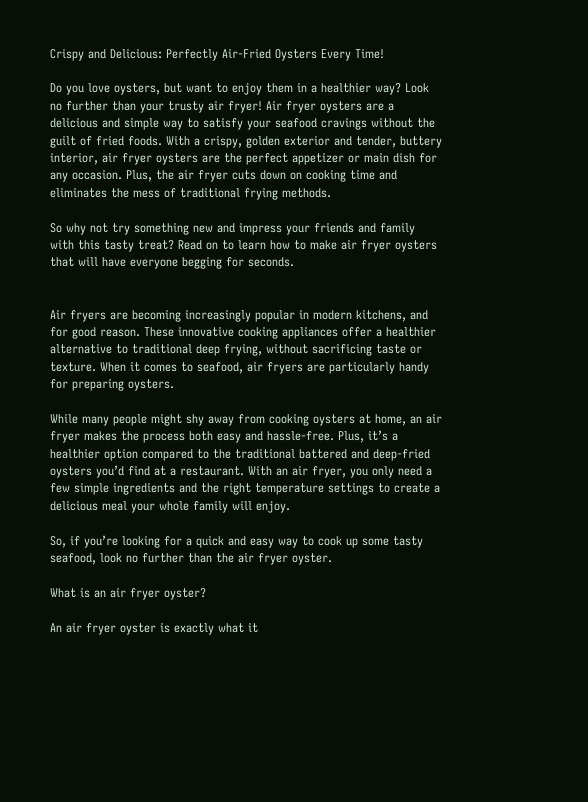Crispy and Delicious: Perfectly Air-Fried Oysters Every Time!

Do you love oysters, but want to enjoy them in a healthier way? Look no further than your trusty air fryer! Air fryer oysters are a delicious and simple way to satisfy your seafood cravings without the guilt of fried foods. With a crispy, golden exterior and tender, buttery interior, air fryer oysters are the perfect appetizer or main dish for any occasion. Plus, the air fryer cuts down on cooking time and eliminates the mess of traditional frying methods.

So why not try something new and impress your friends and family with this tasty treat? Read on to learn how to make air fryer oysters that will have everyone begging for seconds.


Air fryers are becoming increasingly popular in modern kitchens, and for good reason. These innovative cooking appliances offer a healthier alternative to traditional deep frying, without sacrificing taste or texture. When it comes to seafood, air fryers are particularly handy for preparing oysters.

While many people might shy away from cooking oysters at home, an air fryer makes the process both easy and hassle-free. Plus, it’s a healthier option compared to the traditional battered and deep-fried oysters you’d find at a restaurant. With an air fryer, you only need a few simple ingredients and the right temperature settings to create a delicious meal your whole family will enjoy.

So, if you’re looking for a quick and easy way to cook up some tasty seafood, look no further than the air fryer oyster.

What is an air fryer oyster?

An air fryer oyster is exactly what it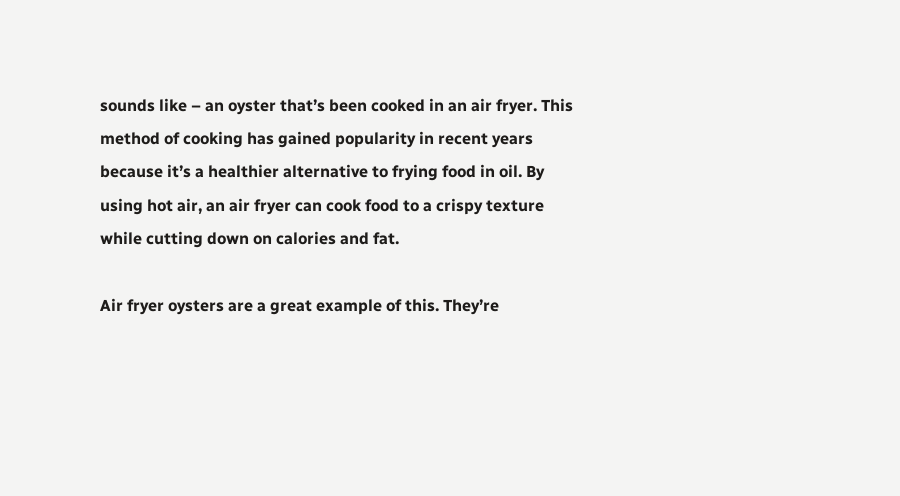sounds like – an oyster that’s been cooked in an air fryer. This method of cooking has gained popularity in recent years because it’s a healthier alternative to frying food in oil. By using hot air, an air fryer can cook food to a crispy texture while cutting down on calories and fat.

Air fryer oysters are a great example of this. They’re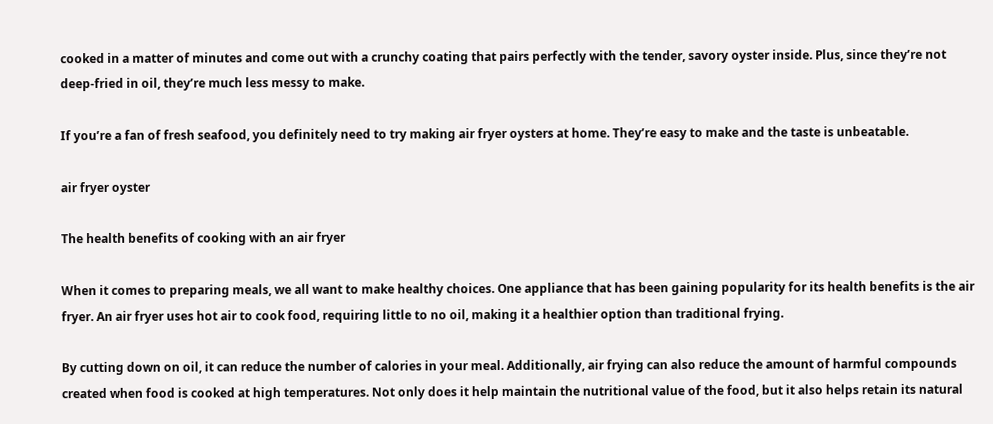cooked in a matter of minutes and come out with a crunchy coating that pairs perfectly with the tender, savory oyster inside. Plus, since they’re not deep-fried in oil, they’re much less messy to make.

If you’re a fan of fresh seafood, you definitely need to try making air fryer oysters at home. They’re easy to make and the taste is unbeatable.

air fryer oyster

The health benefits of cooking with an air fryer

When it comes to preparing meals, we all want to make healthy choices. One appliance that has been gaining popularity for its health benefits is the air fryer. An air fryer uses hot air to cook food, requiring little to no oil, making it a healthier option than traditional frying.

By cutting down on oil, it can reduce the number of calories in your meal. Additionally, air frying can also reduce the amount of harmful compounds created when food is cooked at high temperatures. Not only does it help maintain the nutritional value of the food, but it also helps retain its natural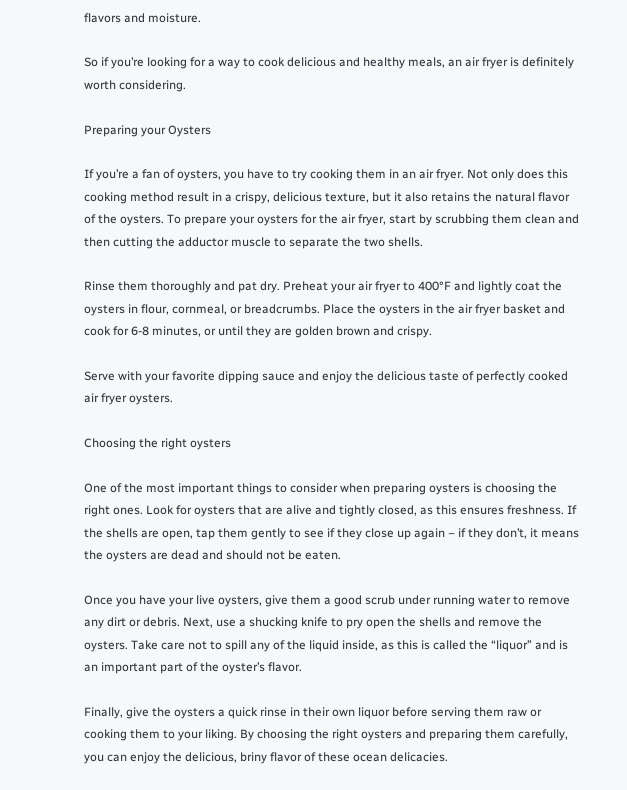flavors and moisture.

So if you’re looking for a way to cook delicious and healthy meals, an air fryer is definitely worth considering.

Preparing your Oysters

If you’re a fan of oysters, you have to try cooking them in an air fryer. Not only does this cooking method result in a crispy, delicious texture, but it also retains the natural flavor of the oysters. To prepare your oysters for the air fryer, start by scrubbing them clean and then cutting the adductor muscle to separate the two shells.

Rinse them thoroughly and pat dry. Preheat your air fryer to 400°F and lightly coat the oysters in flour, cornmeal, or breadcrumbs. Place the oysters in the air fryer basket and cook for 6-8 minutes, or until they are golden brown and crispy.

Serve with your favorite dipping sauce and enjoy the delicious taste of perfectly cooked air fryer oysters.

Choosing the right oysters

One of the most important things to consider when preparing oysters is choosing the right ones. Look for oysters that are alive and tightly closed, as this ensures freshness. If the shells are open, tap them gently to see if they close up again – if they don’t, it means the oysters are dead and should not be eaten.

Once you have your live oysters, give them a good scrub under running water to remove any dirt or debris. Next, use a shucking knife to pry open the shells and remove the oysters. Take care not to spill any of the liquid inside, as this is called the “liquor” and is an important part of the oyster’s flavor.

Finally, give the oysters a quick rinse in their own liquor before serving them raw or cooking them to your liking. By choosing the right oysters and preparing them carefully, you can enjoy the delicious, briny flavor of these ocean delicacies.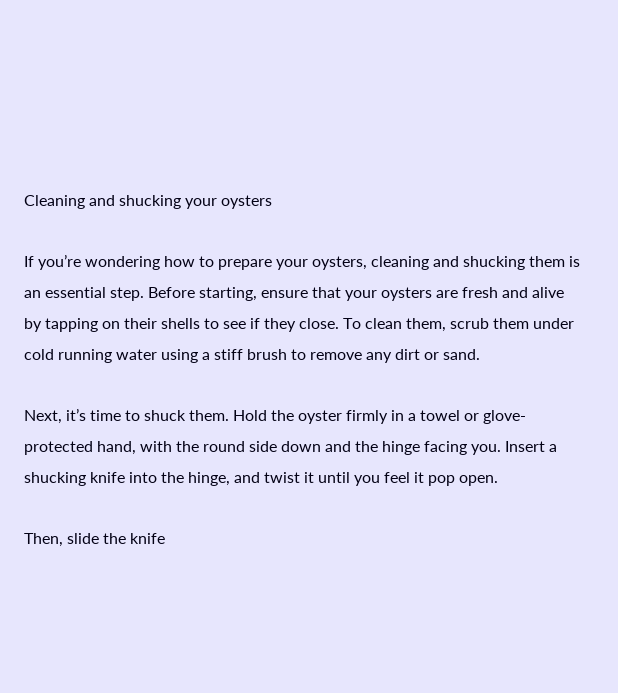Cleaning and shucking your oysters

If you’re wondering how to prepare your oysters, cleaning and shucking them is an essential step. Before starting, ensure that your oysters are fresh and alive by tapping on their shells to see if they close. To clean them, scrub them under cold running water using a stiff brush to remove any dirt or sand.

Next, it’s time to shuck them. Hold the oyster firmly in a towel or glove-protected hand, with the round side down and the hinge facing you. Insert a shucking knife into the hinge, and twist it until you feel it pop open.

Then, slide the knife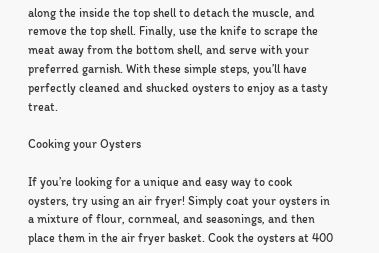along the inside the top shell to detach the muscle, and remove the top shell. Finally, use the knife to scrape the meat away from the bottom shell, and serve with your preferred garnish. With these simple steps, you’ll have perfectly cleaned and shucked oysters to enjoy as a tasty treat.

Cooking your Oysters

If you’re looking for a unique and easy way to cook oysters, try using an air fryer! Simply coat your oysters in a mixture of flour, cornmeal, and seasonings, and then place them in the air fryer basket. Cook the oysters at 400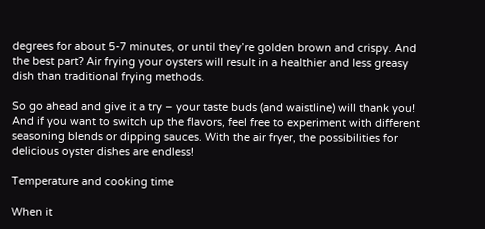degrees for about 5-7 minutes, or until they’re golden brown and crispy. And the best part? Air frying your oysters will result in a healthier and less greasy dish than traditional frying methods.

So go ahead and give it a try – your taste buds (and waistline) will thank you! And if you want to switch up the flavors, feel free to experiment with different seasoning blends or dipping sauces. With the air fryer, the possibilities for delicious oyster dishes are endless!

Temperature and cooking time

When it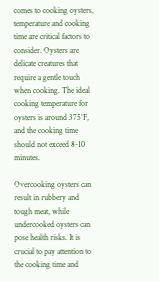comes to cooking oysters, temperature and cooking time are critical factors to consider. Oysters are delicate creatures that require a gentle touch when cooking. The ideal cooking temperature for oysters is around 375°F, and the cooking time should not exceed 8-10 minutes.

Overcooking oysters can result in rubbery and tough meat, while undercooked oysters can pose health risks. It is crucial to pay attention to the cooking time and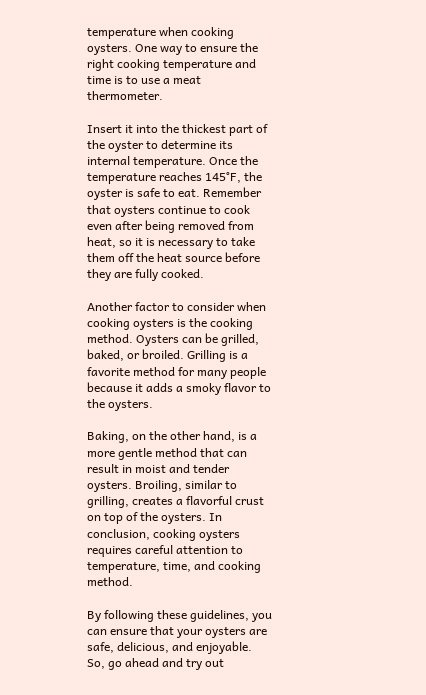temperature when cooking oysters. One way to ensure the right cooking temperature and time is to use a meat thermometer.

Insert it into the thickest part of the oyster to determine its internal temperature. Once the temperature reaches 145°F, the oyster is safe to eat. Remember that oysters continue to cook even after being removed from heat, so it is necessary to take them off the heat source before they are fully cooked.

Another factor to consider when cooking oysters is the cooking method. Oysters can be grilled, baked, or broiled. Grilling is a favorite method for many people because it adds a smoky flavor to the oysters.

Baking, on the other hand, is a more gentle method that can result in moist and tender oysters. Broiling, similar to grilling, creates a flavorful crust on top of the oysters. In conclusion, cooking oysters requires careful attention to temperature, time, and cooking method.

By following these guidelines, you can ensure that your oysters are safe, delicious, and enjoyable. So, go ahead and try out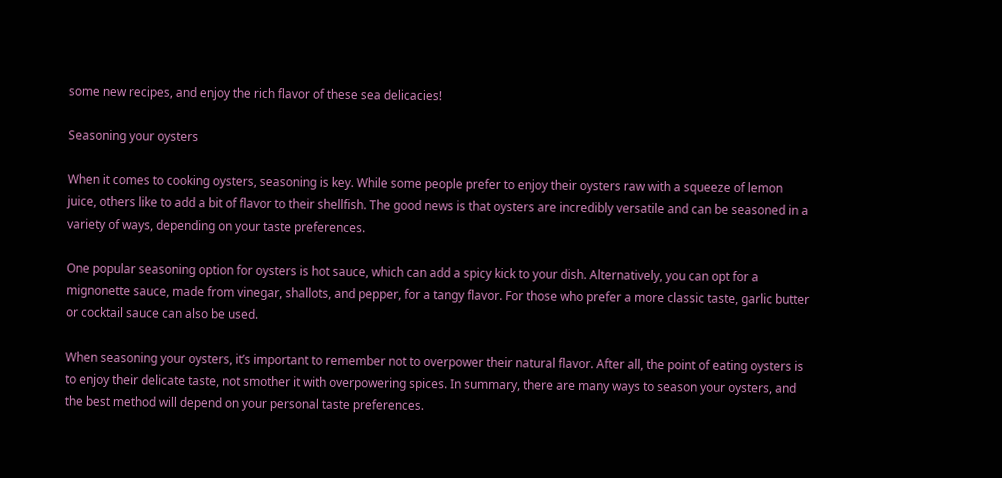some new recipes, and enjoy the rich flavor of these sea delicacies!

Seasoning your oysters

When it comes to cooking oysters, seasoning is key. While some people prefer to enjoy their oysters raw with a squeeze of lemon juice, others like to add a bit of flavor to their shellfish. The good news is that oysters are incredibly versatile and can be seasoned in a variety of ways, depending on your taste preferences.

One popular seasoning option for oysters is hot sauce, which can add a spicy kick to your dish. Alternatively, you can opt for a mignonette sauce, made from vinegar, shallots, and pepper, for a tangy flavor. For those who prefer a more classic taste, garlic butter or cocktail sauce can also be used.

When seasoning your oysters, it’s important to remember not to overpower their natural flavor. After all, the point of eating oysters is to enjoy their delicate taste, not smother it with overpowering spices. In summary, there are many ways to season your oysters, and the best method will depend on your personal taste preferences.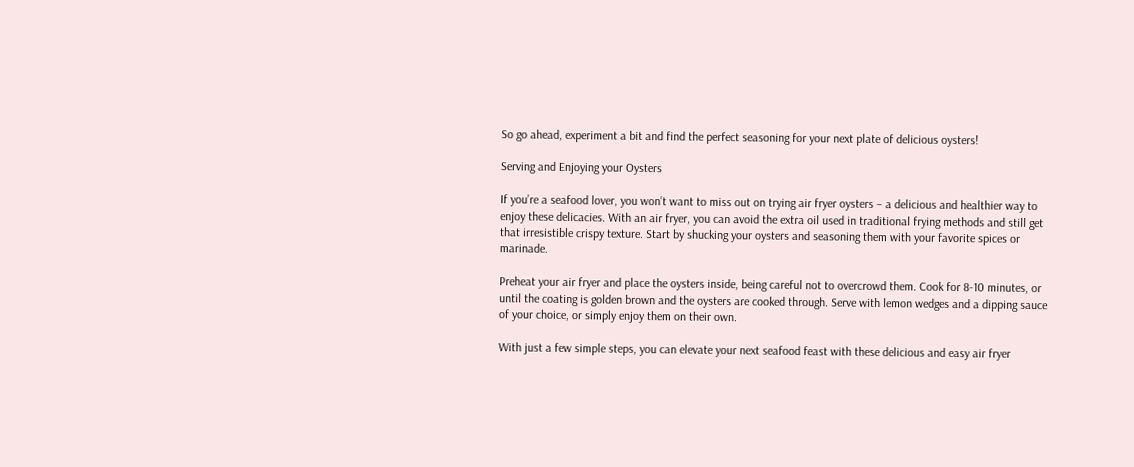So go ahead, experiment a bit and find the perfect seasoning for your next plate of delicious oysters!

Serving and Enjoying your Oysters

If you’re a seafood lover, you won’t want to miss out on trying air fryer oysters – a delicious and healthier way to enjoy these delicacies. With an air fryer, you can avoid the extra oil used in traditional frying methods and still get that irresistible crispy texture. Start by shucking your oysters and seasoning them with your favorite spices or marinade.

Preheat your air fryer and place the oysters inside, being careful not to overcrowd them. Cook for 8-10 minutes, or until the coating is golden brown and the oysters are cooked through. Serve with lemon wedges and a dipping sauce of your choice, or simply enjoy them on their own.

With just a few simple steps, you can elevate your next seafood feast with these delicious and easy air fryer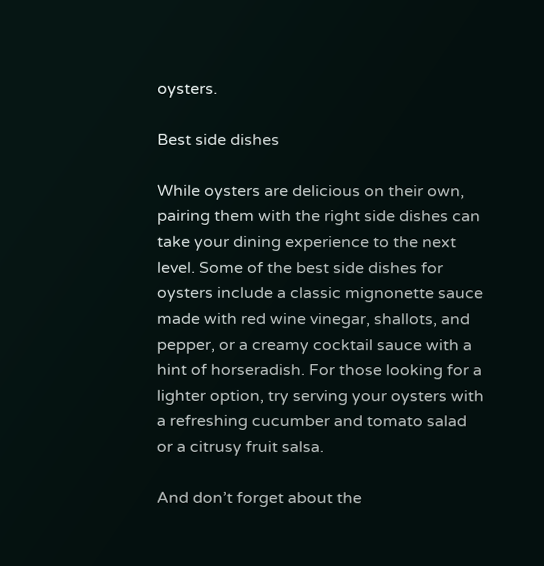oysters.

Best side dishes

While oysters are delicious on their own, pairing them with the right side dishes can take your dining experience to the next level. Some of the best side dishes for oysters include a classic mignonette sauce made with red wine vinegar, shallots, and pepper, or a creamy cocktail sauce with a hint of horseradish. For those looking for a lighter option, try serving your oysters with a refreshing cucumber and tomato salad or a citrusy fruit salsa.

And don’t forget about the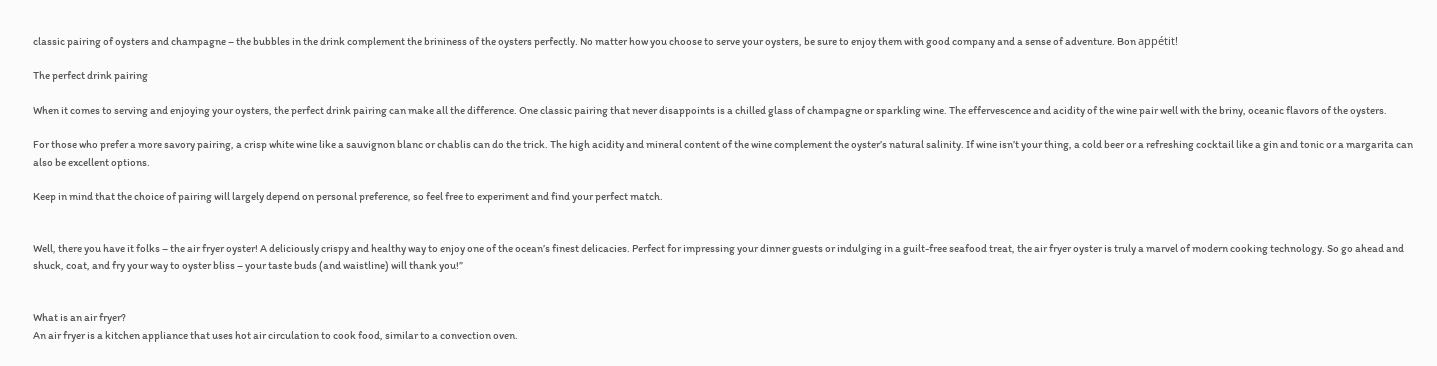classic pairing of oysters and champagne – the bubbles in the drink complement the brininess of the oysters perfectly. No matter how you choose to serve your oysters, be sure to enjoy them with good company and a sense of adventure. Bon appétit!

The perfect drink pairing

When it comes to serving and enjoying your oysters, the perfect drink pairing can make all the difference. One classic pairing that never disappoints is a chilled glass of champagne or sparkling wine. The effervescence and acidity of the wine pair well with the briny, oceanic flavors of the oysters.

For those who prefer a more savory pairing, a crisp white wine like a sauvignon blanc or chablis can do the trick. The high acidity and mineral content of the wine complement the oyster’s natural salinity. If wine isn’t your thing, a cold beer or a refreshing cocktail like a gin and tonic or a margarita can also be excellent options.

Keep in mind that the choice of pairing will largely depend on personal preference, so feel free to experiment and find your perfect match.


Well, there you have it folks – the air fryer oyster! A deliciously crispy and healthy way to enjoy one of the ocean’s finest delicacies. Perfect for impressing your dinner guests or indulging in a guilt-free seafood treat, the air fryer oyster is truly a marvel of modern cooking technology. So go ahead and shuck, coat, and fry your way to oyster bliss – your taste buds (and waistline) will thank you!”


What is an air fryer?
An air fryer is a kitchen appliance that uses hot air circulation to cook food, similar to a convection oven.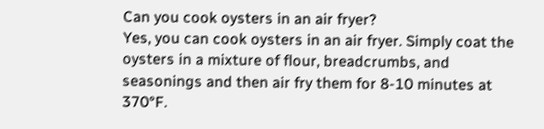Can you cook oysters in an air fryer?
Yes, you can cook oysters in an air fryer. Simply coat the oysters in a mixture of flour, breadcrumbs, and seasonings and then air fry them for 8-10 minutes at 370°F.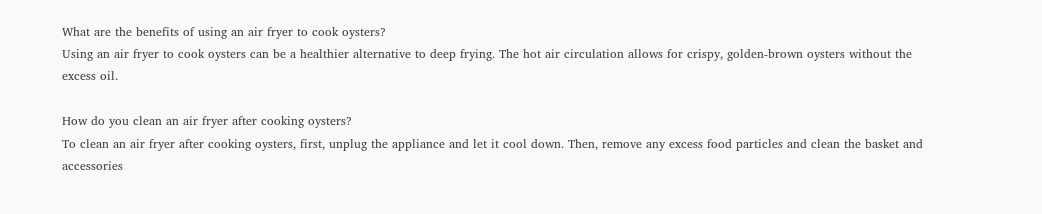What are the benefits of using an air fryer to cook oysters?
Using an air fryer to cook oysters can be a healthier alternative to deep frying. The hot air circulation allows for crispy, golden-brown oysters without the excess oil.

How do you clean an air fryer after cooking oysters?
To clean an air fryer after cooking oysters, first, unplug the appliance and let it cool down. Then, remove any excess food particles and clean the basket and accessories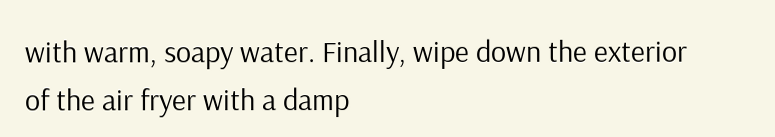with warm, soapy water. Finally, wipe down the exterior of the air fryer with a damp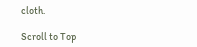cloth.

Scroll to Top